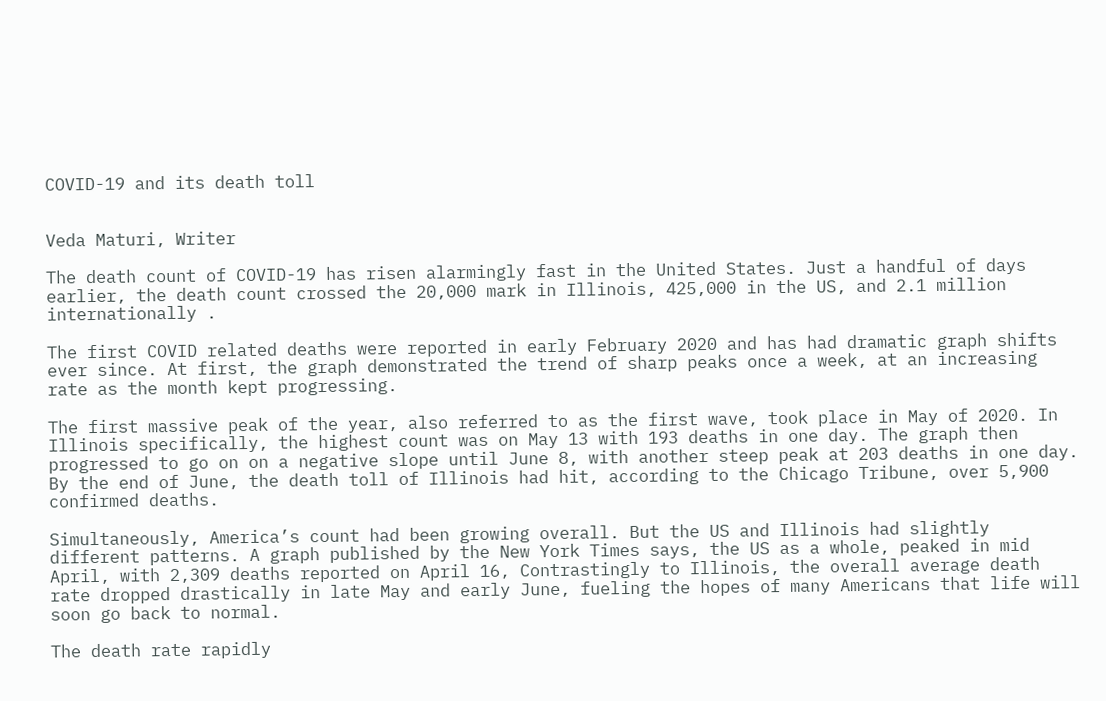COVID-19 and its death toll


Veda Maturi, Writer

The death count of COVID-19 has risen alarmingly fast in the United States. Just a handful of days earlier, the death count crossed the 20,000 mark in Illinois, 425,000 in the US, and 2.1 million internationally .

The first COVID related deaths were reported in early February 2020 and has had dramatic graph shifts ever since. At first, the graph demonstrated the trend of sharp peaks once a week, at an increasing rate as the month kept progressing.

The first massive peak of the year, also referred to as the first wave, took place in May of 2020. In Illinois specifically, the highest count was on May 13 with 193 deaths in one day. The graph then progressed to go on on a negative slope until June 8, with another steep peak at 203 deaths in one day. By the end of June, the death toll of Illinois had hit, according to the Chicago Tribune, over 5,900 confirmed deaths.

Simultaneously, America’s count had been growing overall. But the US and Illinois had slightly different patterns. A graph published by the New York Times says, the US as a whole, peaked in mid April, with 2,309 deaths reported on April 16, Contrastingly to Illinois, the overall average death rate dropped drastically in late May and early June, fueling the hopes of many Americans that life will soon go back to normal.

The death rate rapidly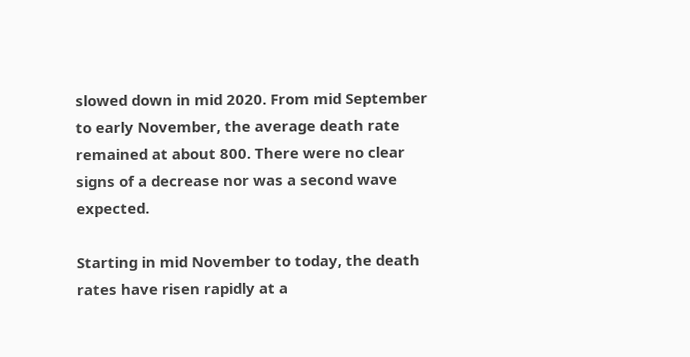slowed down in mid 2020. From mid September to early November, the average death rate remained at about 800. There were no clear signs of a decrease nor was a second wave expected.

Starting in mid November to today, the death rates have risen rapidly at a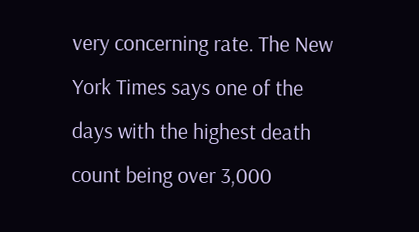very concerning rate. The New York Times says one of the days with the highest death count being over 3,000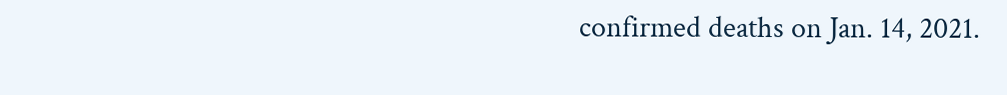confirmed deaths on Jan. 14, 2021.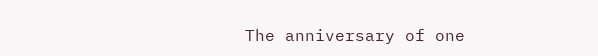The anniversary of one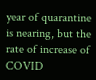year of quarantine is nearing, but the rate of increase of COVID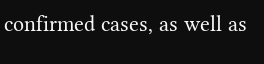confirmed cases, as well as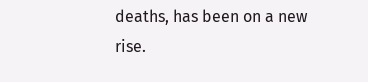deaths, has been on a new rise.